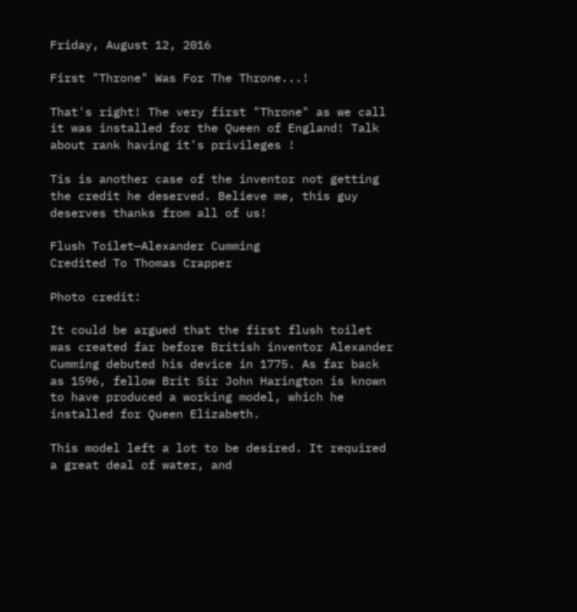Friday, August 12, 2016

First "Throne" Was For The Throne...!

That's right! The very first "Throne" as we call it was installed for the Queen of England! Talk about rank having it's privileges !

Tis is another case of the inventor not getting the credit he deserved. Believe me, this guy deserves thanks from all of us!

Flush Toilet—Alexander Cumming
Credited To Thomas Crapper

Photo credit:

It could be argued that the first flush toilet was created far before British inventor Alexander Cumming debuted his device in 1775. As far back as 1596, fellow Brit Sir John Harington is known to have produced a working model, which he installed for Queen Elizabeth.

This model left a lot to be desired. It required a great deal of water, and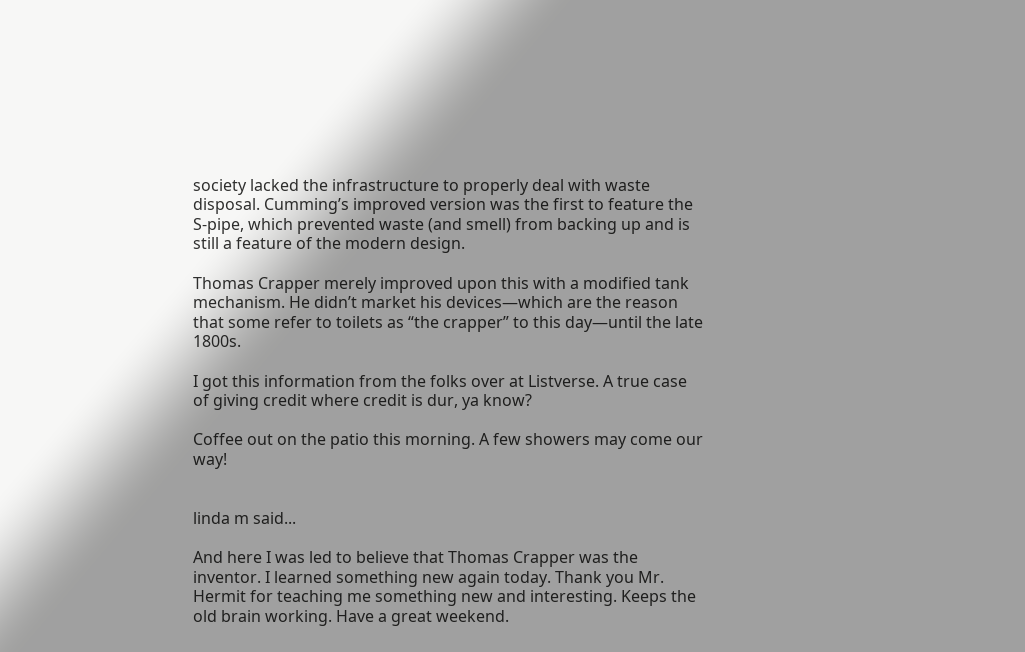society lacked the infrastructure to properly deal with waste disposal. Cumming’s improved version was the first to feature the S-pipe, which prevented waste (and smell) from backing up and is still a feature of the modern design.

Thomas Crapper merely improved upon this with a modified tank mechanism. He didn’t market his devices—which are the reason that some refer to toilets as “the crapper” to this day—until the late 1800s.

I got this information from the folks over at Listverse. A true case of giving credit where credit is dur, ya know?

Coffee out on the patio this morning. A few showers may come our way!


linda m said...

And here I was led to believe that Thomas Crapper was the inventor. I learned something new again today. Thank you Mr. Hermit for teaching me something new and interesting. Keeps the old brain working. Have a great weekend.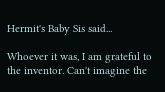Hermit's Baby Sis said...

Whoever it was, I am grateful to the inventor. Can't imagine the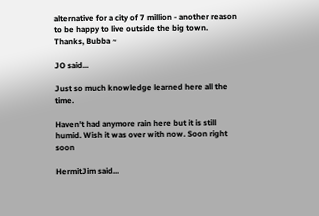alternative for a city of 7 million - another reason to be happy to live outside the big town.
Thanks, Bubba ~

JO said...

Just so much knowledge learned here all the time.

Haven't had anymore rain here but it is still humid. Wish it was over with now. Soon right soon

HermitJim said...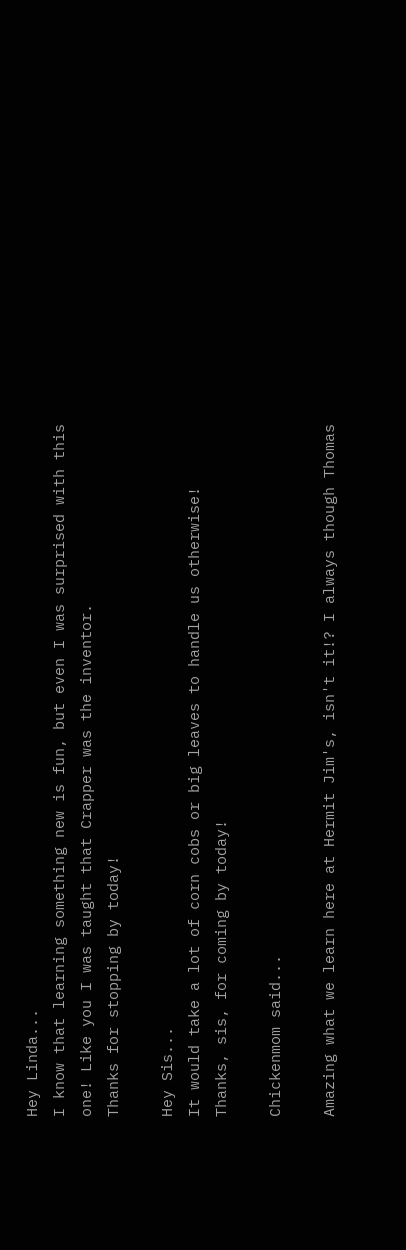Hey Linda...
I know that learning something new is fun, but even I was surprised with this one! Like you I was taught that Crapper was the inventor.
Thanks for stopping by today!

Hey Sis...
It would take a lot of corn cobs or big leaves to handle us otherwise!
Thanks, sis, for coming by today!

Chickenmom said...

Amazing what we learn here at Hermit Jim's, isn't it!? I always though Thomas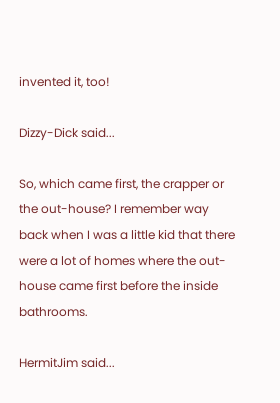invented it, too!

Dizzy-Dick said...

So, which came first, the crapper or the out-house? I remember way back when I was a little kid that there were a lot of homes where the out-house came first before the inside bathrooms.

HermitJim said...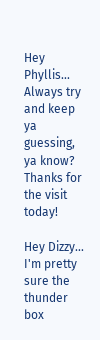Hey Phyllis...
Always try and keep ya guessing, ya know?
Thanks for the visit today!

Hey Dizzy...
I'm pretty sure the thunder box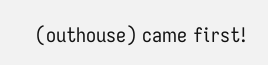(outhouse) came first!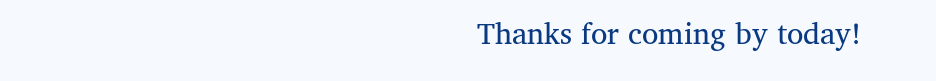Thanks for coming by today!